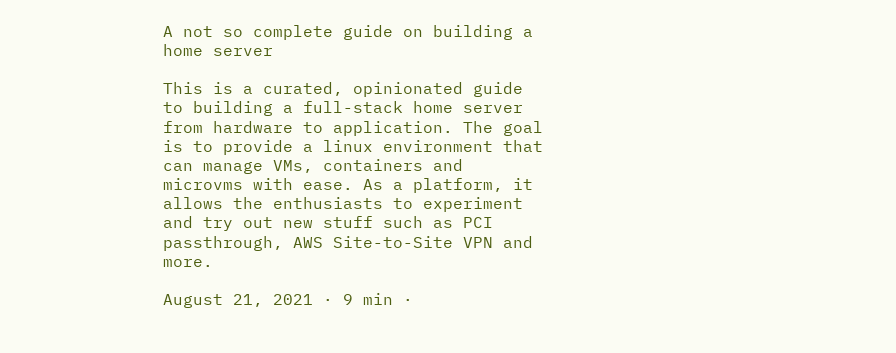A not so complete guide on building a home server

This is a curated, opinionated guide to building a full-stack home server from hardware to application. The goal is to provide a linux environment that can manage VMs, containers and microvms with ease. As a platform, it allows the enthusiasts to experiment and try out new stuff such as PCI passthrough, AWS Site-to-Site VPN and more.

August 21, 2021 · 9 min ·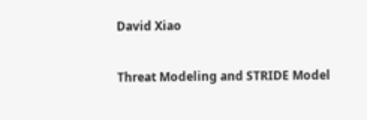David Xiao

Threat Modeling and STRIDE Model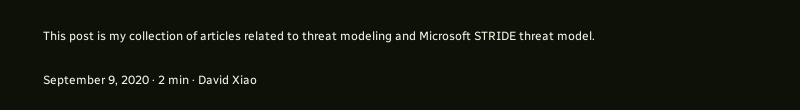This post is my collection of articles related to threat modeling and Microsoft STRIDE threat model.

September 9, 2020 · 2 min · David Xiao